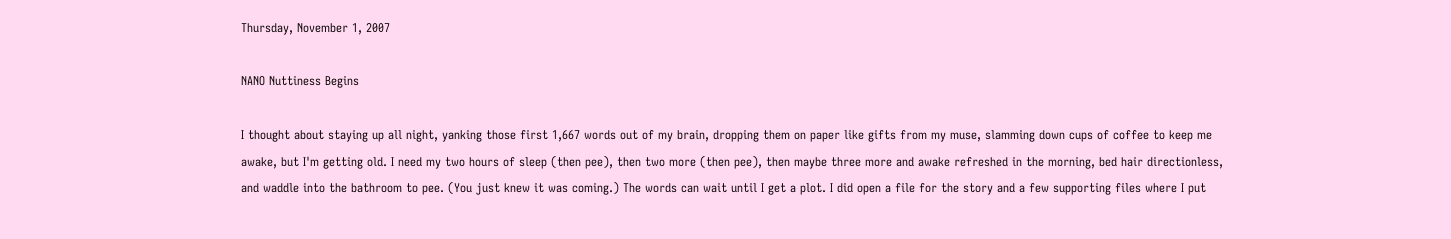Thursday, November 1, 2007

NANO Nuttiness Begins

I thought about staying up all night, yanking those first 1,667 words out of my brain, dropping them on paper like gifts from my muse, slamming down cups of coffee to keep me awake, but I'm getting old. I need my two hours of sleep (then pee), then two more (then pee), then maybe three more and awake refreshed in the morning, bed hair directionless, and waddle into the bathroom to pee. (You just knew it was coming.) The words can wait until I get a plot. I did open a file for the story and a few supporting files where I put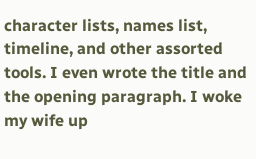character lists, names list, timeline, and other assorted tools. I even wrote the title and the opening paragraph. I woke my wife up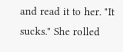and read it to her. "It sucks." She rolled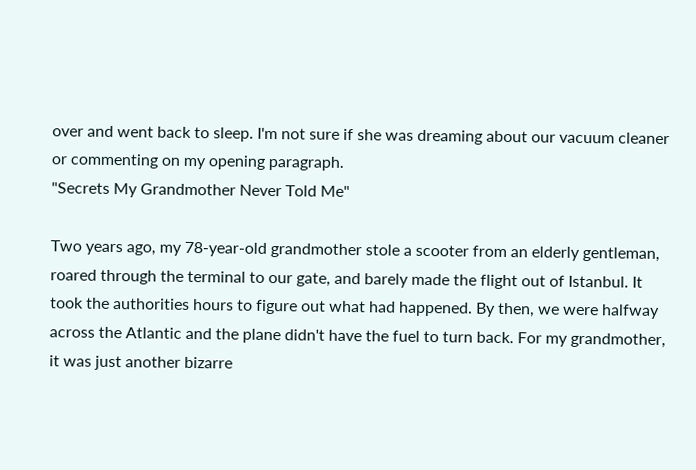over and went back to sleep. I'm not sure if she was dreaming about our vacuum cleaner or commenting on my opening paragraph.
"Secrets My Grandmother Never Told Me"

Two years ago, my 78-year-old grandmother stole a scooter from an elderly gentleman, roared through the terminal to our gate, and barely made the flight out of Istanbul. It took the authorities hours to figure out what had happened. By then, we were halfway across the Atlantic and the plane didn't have the fuel to turn back. For my grandmother, it was just another bizarre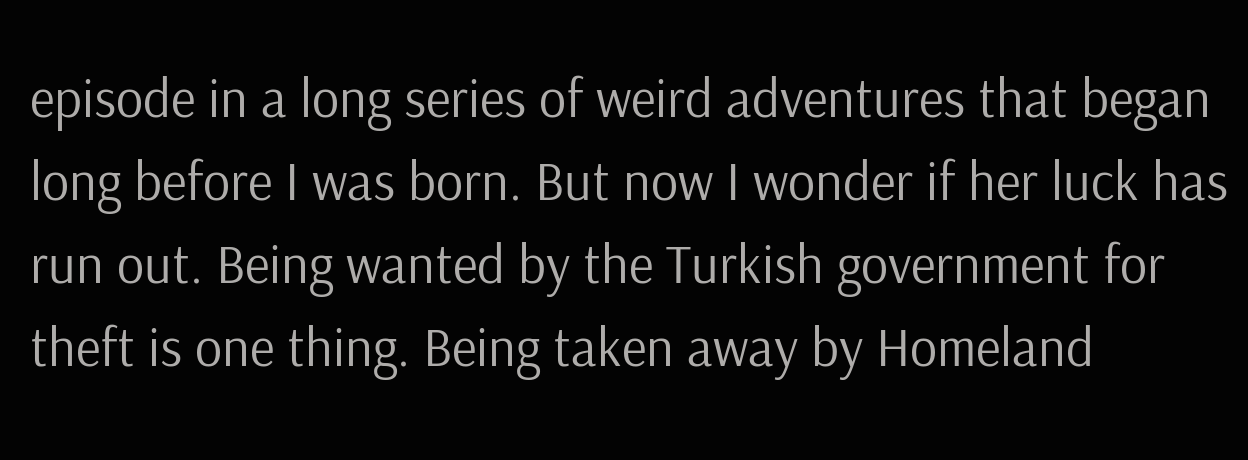episode in a long series of weird adventures that began long before I was born. But now I wonder if her luck has run out. Being wanted by the Turkish government for theft is one thing. Being taken away by Homeland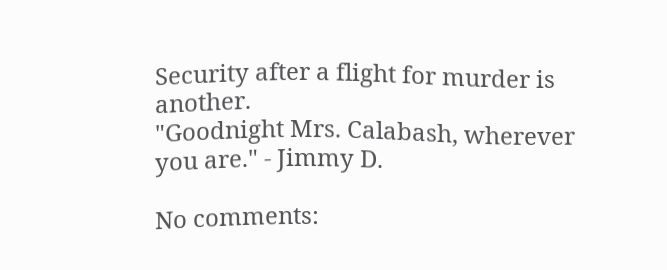Security after a flight for murder is another.
"Goodnight Mrs. Calabash, wherever you are." - Jimmy D.

No comments: